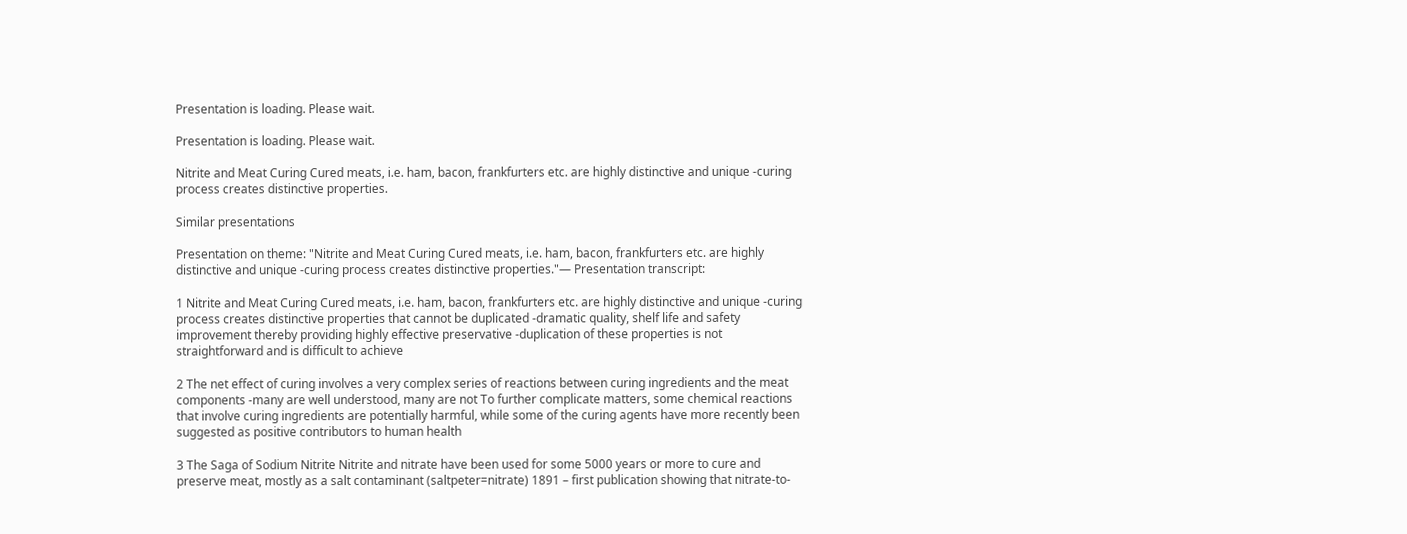Presentation is loading. Please wait.

Presentation is loading. Please wait.

Nitrite and Meat Curing Cured meats, i.e. ham, bacon, frankfurters etc. are highly distinctive and unique -curing process creates distinctive properties.

Similar presentations

Presentation on theme: "Nitrite and Meat Curing Cured meats, i.e. ham, bacon, frankfurters etc. are highly distinctive and unique -curing process creates distinctive properties."— Presentation transcript:

1 Nitrite and Meat Curing Cured meats, i.e. ham, bacon, frankfurters etc. are highly distinctive and unique -curing process creates distinctive properties that cannot be duplicated -dramatic quality, shelf life and safety improvement thereby providing highly effective preservative -duplication of these properties is not straightforward and is difficult to achieve

2 The net effect of curing involves a very complex series of reactions between curing ingredients and the meat components -many are well understood, many are not To further complicate matters, some chemical reactions that involve curing ingredients are potentially harmful, while some of the curing agents have more recently been suggested as positive contributors to human health

3 The Saga of Sodium Nitrite Nitrite and nitrate have been used for some 5000 years or more to cure and preserve meat, mostly as a salt contaminant (saltpeter=nitrate) 1891 – first publication showing that nitrate-to-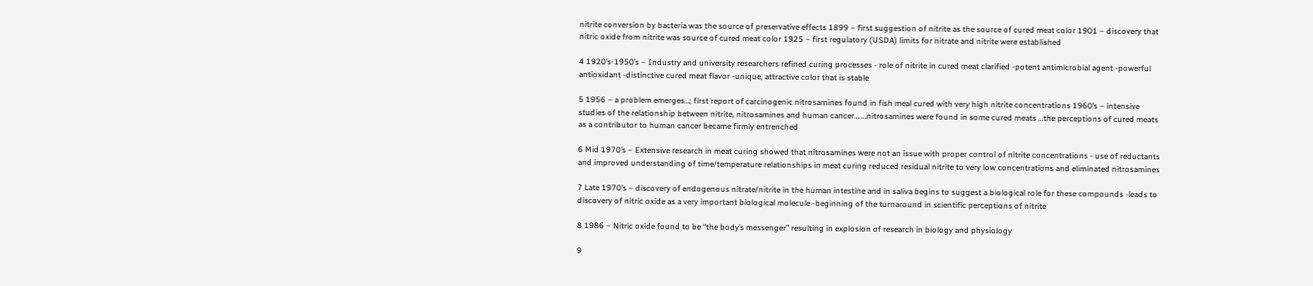nitrite conversion by bacteria was the source of preservative effects 1899 – first suggestion of nitrite as the source of cured meat color 1901 – discovery that nitric oxide from nitrite was source of cured meat color 1925 – first regulatory (USDA) limits for nitrate and nitrite were established

4 1920’s-1950’s – Industry and university researchers refined curing processes - role of nitrite in cured meat clarified -potent antimicrobial agent -powerful antioxidant -distinctive cured meat flavor -unique, attractive color that is stable

5 1956 – a problem emerges…; first report of carcinogenic nitrosamines found in fish meal cured with very high nitrite concentrations 1960’s – intensive studies of the relationship between nitrite, nitrosamines and human cancer… …nitrosamines were found in some cured meats …the perceptions of cured meats as a contributor to human cancer became firmly entrenched

6 Mid 1970’s – Extensive research in meat curing showed that nitrosamines were not an issue with proper control of nitrite concentrations - use of reductants and improved understanding of time/temperature relationships in meat curing reduced residual nitrite to very low concentrations and eliminated nitrosamines

7 Late 1970’s – discovery of endogenous nitrate/nitrite in the human intestine and in saliva begins to suggest a biological role for these compounds -leads to discovery of nitric oxide as a very important biological molecule -beginning of the turnaround in scientific perceptions of nitrite

8 1986 – Nitric oxide found to be “the body’s messenger” resulting in explosion of research in biology and physiology

9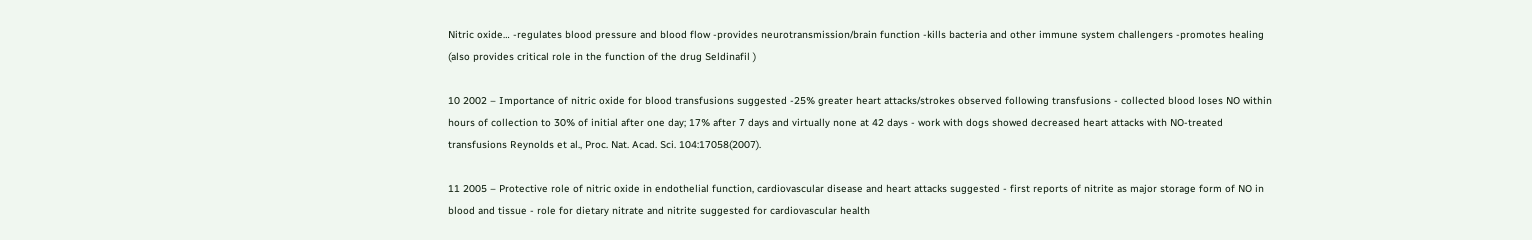Nitric oxide… -regulates blood pressure and blood flow -provides neurotransmission/brain function -kills bacteria and other immune system challengers -promotes healing (also provides critical role in the function of the drug Seldinafil )

10 2002 – Importance of nitric oxide for blood transfusions suggested -25% greater heart attacks/strokes observed following transfusions - collected blood loses NO within hours of collection to 30% of initial after one day; 17% after 7 days and virtually none at 42 days - work with dogs showed decreased heart attacks with NO-treated transfusions Reynolds et al., Proc. Nat. Acad. Sci. 104:17058(2007).

11 2005 – Protective role of nitric oxide in endothelial function, cardiovascular disease and heart attacks suggested - first reports of nitrite as major storage form of NO in blood and tissue - role for dietary nitrate and nitrite suggested for cardiovascular health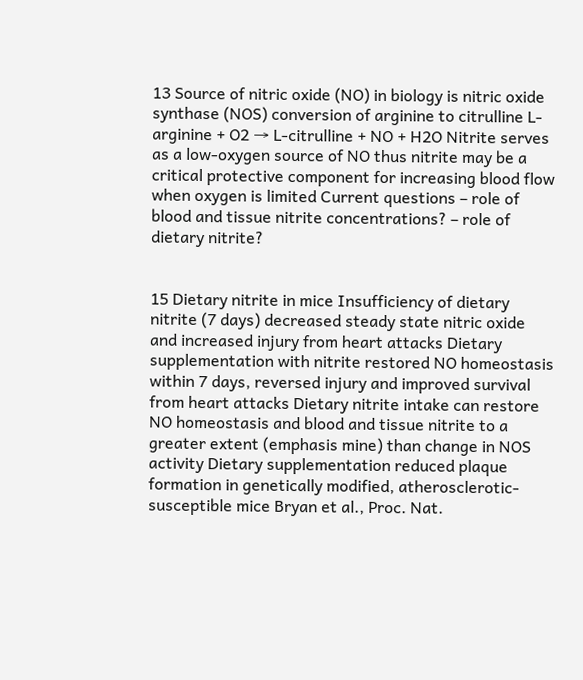13 Source of nitric oxide (NO) in biology is nitric oxide synthase (NOS) conversion of arginine to citrulline L-arginine + O2 → L-citrulline + NO + H2O Nitrite serves as a low-oxygen source of NO thus nitrite may be a critical protective component for increasing blood flow when oxygen is limited Current questions – role of blood and tissue nitrite concentrations? – role of dietary nitrite?


15 Dietary nitrite in mice Insufficiency of dietary nitrite (7 days) decreased steady state nitric oxide and increased injury from heart attacks Dietary supplementation with nitrite restored NO homeostasis within 7 days, reversed injury and improved survival from heart attacks Dietary nitrite intake can restore NO homeostasis and blood and tissue nitrite to a greater extent (emphasis mine) than change in NOS activity Dietary supplementation reduced plaque formation in genetically modified, atherosclerotic-susceptible mice Bryan et al., Proc. Nat.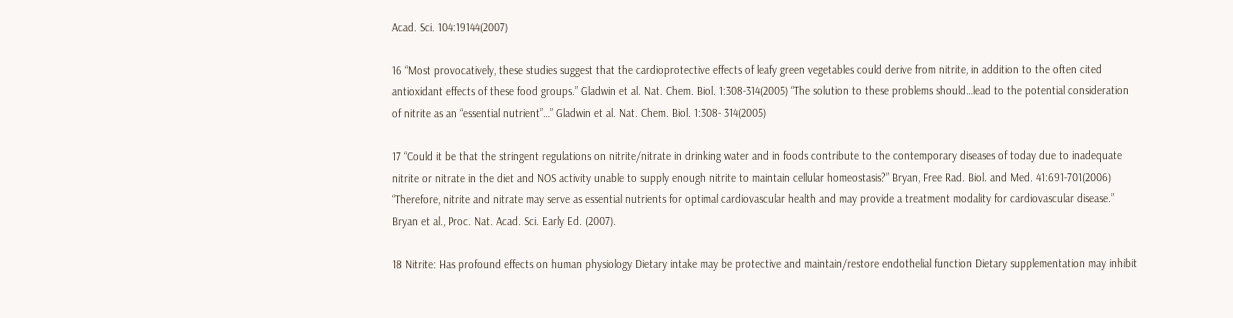Acad. Sci. 104:19144(2007)

16 “Most provocatively, these studies suggest that the cardioprotective effects of leafy green vegetables could derive from nitrite, in addition to the often cited antioxidant effects of these food groups.” Gladwin et al. Nat. Chem. Biol. 1:308-314(2005) “The solution to these problems should…lead to the potential consideration of nitrite as an “essential nutrient”…” Gladwin et al. Nat. Chem. Biol. 1:308- 314(2005)

17 “Could it be that the stringent regulations on nitrite/nitrate in drinking water and in foods contribute to the contemporary diseases of today due to inadequate nitrite or nitrate in the diet and NOS activity unable to supply enough nitrite to maintain cellular homeostasis?” Bryan, Free Rad. Biol. and Med. 41:691-701(2006) “Therefore, nitrite and nitrate may serve as essential nutrients for optimal cardiovascular health and may provide a treatment modality for cardiovascular disease.” Bryan et al., Proc. Nat. Acad. Sci. Early Ed. (2007).

18 Nitrite: Has profound effects on human physiology Dietary intake may be protective and maintain/restore endothelial function Dietary supplementation may inhibit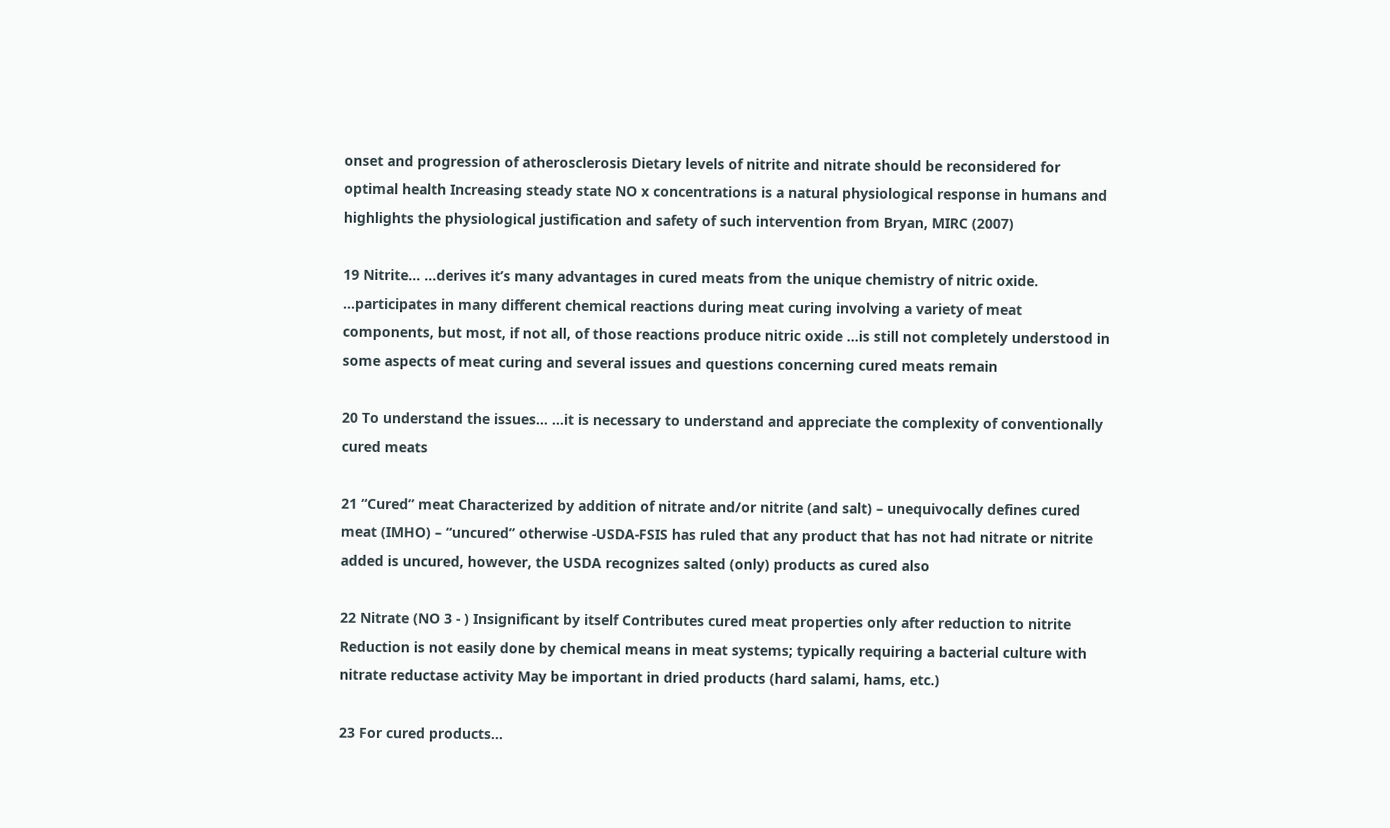onset and progression of atherosclerosis Dietary levels of nitrite and nitrate should be reconsidered for optimal health Increasing steady state NO x concentrations is a natural physiological response in humans and highlights the physiological justification and safety of such intervention from Bryan, MIRC (2007)

19 Nitrite… …derives it’s many advantages in cured meats from the unique chemistry of nitric oxide. …participates in many different chemical reactions during meat curing involving a variety of meat components, but most, if not all, of those reactions produce nitric oxide …is still not completely understood in some aspects of meat curing and several issues and questions concerning cured meats remain

20 To understand the issues… …it is necessary to understand and appreciate the complexity of conventionally cured meats

21 “Cured” meat Characterized by addition of nitrate and/or nitrite (and salt) – unequivocally defines cured meat (IMHO) – “uncured” otherwise -USDA-FSIS has ruled that any product that has not had nitrate or nitrite added is uncured, however, the USDA recognizes salted (only) products as cured also

22 Nitrate (NO 3 - ) Insignificant by itself Contributes cured meat properties only after reduction to nitrite Reduction is not easily done by chemical means in meat systems; typically requiring a bacterial culture with nitrate reductase activity May be important in dried products (hard salami, hams, etc.)

23 For cured products…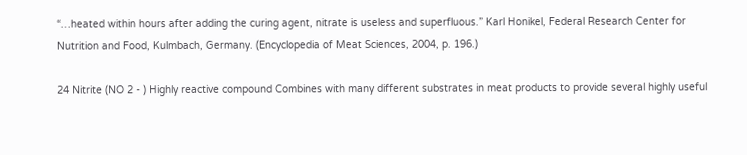“…heated within hours after adding the curing agent, nitrate is useless and superfluous.” Karl Honikel, Federal Research Center for Nutrition and Food, Kulmbach, Germany. (Encyclopedia of Meat Sciences, 2004, p. 196.)

24 Nitrite (NO 2 - ) Highly reactive compound Combines with many different substrates in meat products to provide several highly useful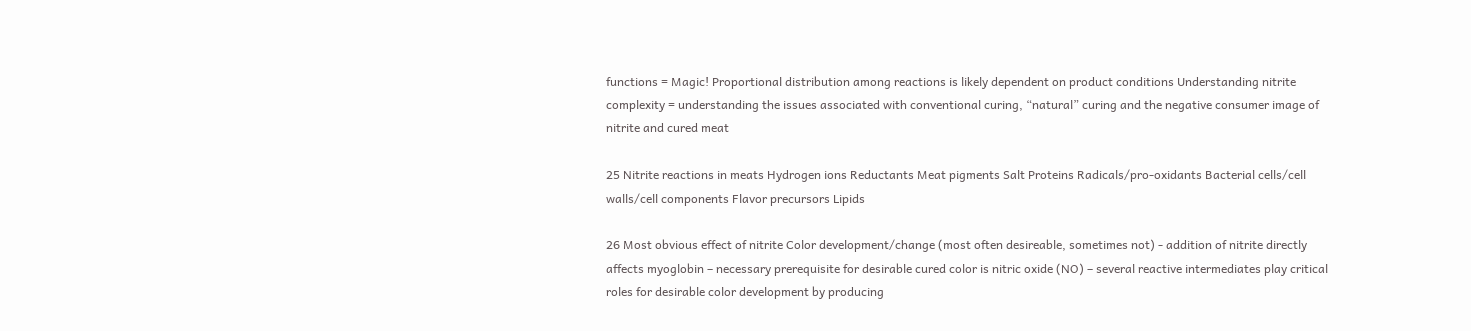functions = Magic! Proportional distribution among reactions is likely dependent on product conditions Understanding nitrite complexity = understanding the issues associated with conventional curing, “natural” curing and the negative consumer image of nitrite and cured meat

25 Nitrite reactions in meats Hydrogen ions Reductants Meat pigments Salt Proteins Radicals/pro-oxidants Bacterial cells/cell walls/cell components Flavor precursors Lipids

26 Most obvious effect of nitrite Color development/change (most often desireable, sometimes not) - addition of nitrite directly affects myoglobin – necessary prerequisite for desirable cured color is nitric oxide (NO) – several reactive intermediates play critical roles for desirable color development by producing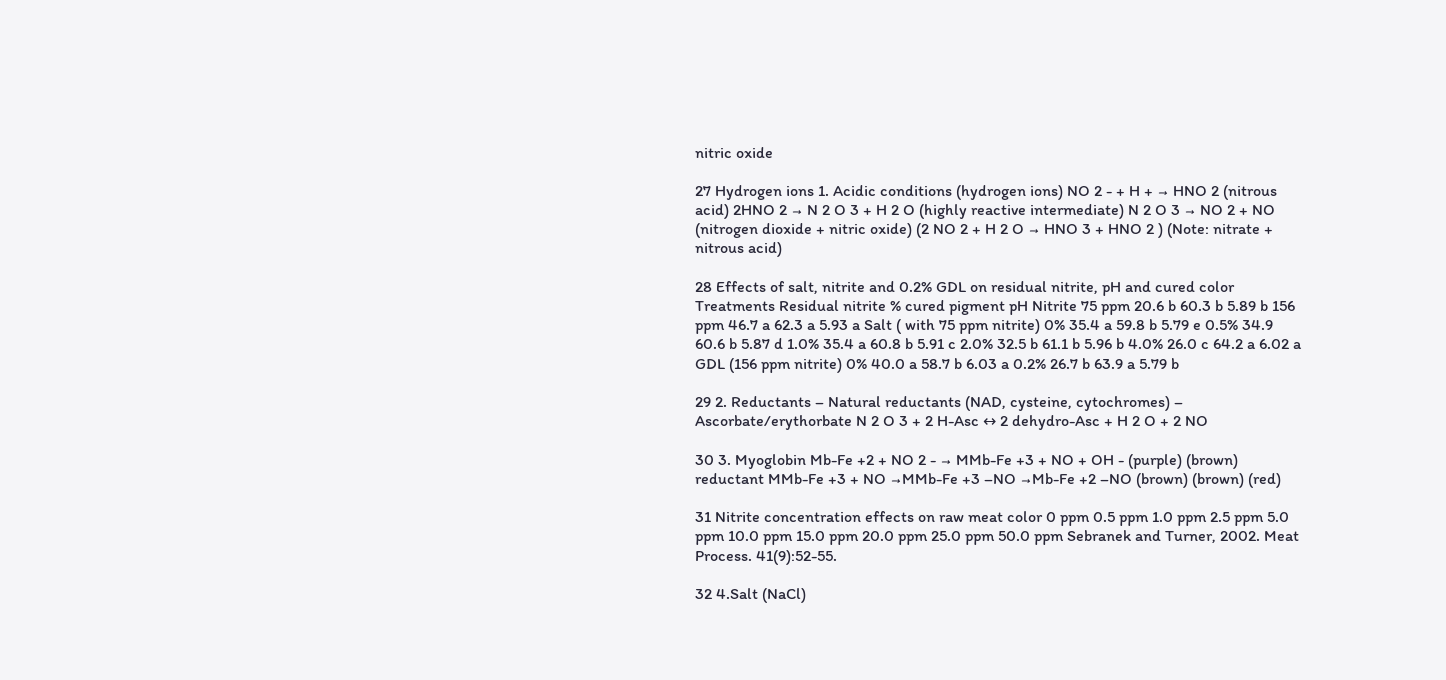nitric oxide

27 Hydrogen ions 1. Acidic conditions (hydrogen ions) NO 2 - + H + → HNO 2 (nitrous acid) 2HNO 2 → N 2 O 3 + H 2 O (highly reactive intermediate) N 2 O 3 → NO 2 + NO (nitrogen dioxide + nitric oxide) (2 NO 2 + H 2 O → HNO 3 + HNO 2 ) (Note: nitrate + nitrous acid)

28 Effects of salt, nitrite and 0.2% GDL on residual nitrite, pH and cured color Treatments Residual nitrite % cured pigment pH Nitrite 75 ppm 20.6 b 60.3 b 5.89 b 156 ppm 46.7 a 62.3 a 5.93 a Salt ( with 75 ppm nitrite) 0% 35.4 a 59.8 b 5.79 e 0.5% 34.9 60.6 b 5.87 d 1.0% 35.4 a 60.8 b 5.91 c 2.0% 32.5 b 61.1 b 5.96 b 4.0% 26.0 c 64.2 a 6.02 a GDL (156 ppm nitrite) 0% 40.0 a 58.7 b 6.03 a 0.2% 26.7 b 63.9 a 5.79 b

29 2. Reductants – Natural reductants (NAD, cysteine, cytochromes) – Ascorbate/erythorbate N 2 O 3 + 2 H-Asc ↔ 2 dehydro-Asc + H 2 O + 2 NO

30 3. Myoglobin Mb-Fe +2 + NO 2 - → MMb-Fe +3 + NO + OH - (purple) (brown) reductant MMb-Fe +3 + NO →MMb-Fe +3 –NO →Mb-Fe +2 –NO (brown) (brown) (red)

31 Nitrite concentration effects on raw meat color 0 ppm 0.5 ppm 1.0 ppm 2.5 ppm 5.0 ppm 10.0 ppm 15.0 ppm 20.0 ppm 25.0 ppm 50.0 ppm Sebranek and Turner, 2002. Meat Process. 41(9):52-55.

32 4.Salt (NaCl)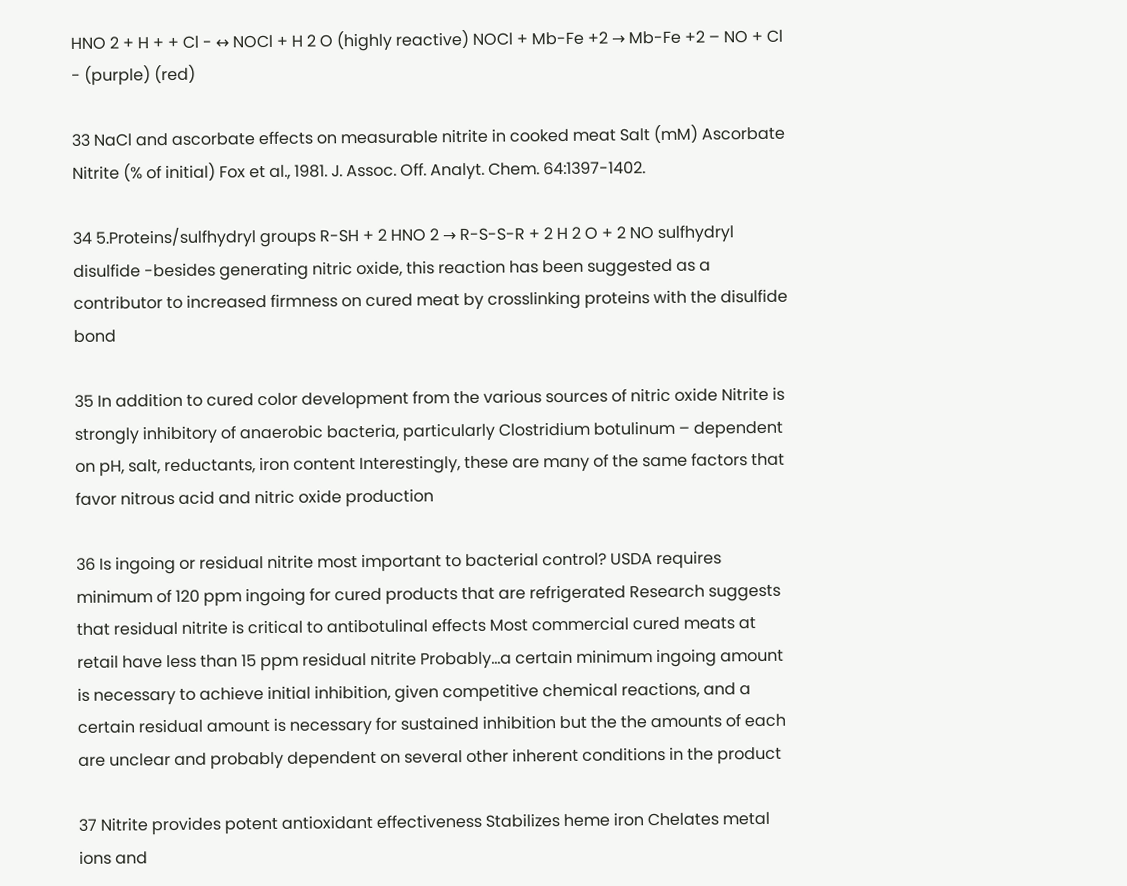HNO 2 + H + + Cl - ↔ NOCl + H 2 O (highly reactive) NOCl + Mb-Fe +2 → Mb-Fe +2 – NO + Cl - (purple) (red)

33 NaCl and ascorbate effects on measurable nitrite in cooked meat Salt (mM) Ascorbate Nitrite (% of initial) Fox et al., 1981. J. Assoc. Off. Analyt. Chem. 64:1397-1402.

34 5.Proteins/sulfhydryl groups R-SH + 2 HNO 2 → R-S-S-R + 2 H 2 O + 2 NO sulfhydryl disulfide -besides generating nitric oxide, this reaction has been suggested as a contributor to increased firmness on cured meat by crosslinking proteins with the disulfide bond

35 In addition to cured color development from the various sources of nitric oxide Nitrite is strongly inhibitory of anaerobic bacteria, particularly Clostridium botulinum – dependent on pH, salt, reductants, iron content Interestingly, these are many of the same factors that favor nitrous acid and nitric oxide production

36 Is ingoing or residual nitrite most important to bacterial control? USDA requires minimum of 120 ppm ingoing for cured products that are refrigerated Research suggests that residual nitrite is critical to antibotulinal effects Most commercial cured meats at retail have less than 15 ppm residual nitrite Probably…a certain minimum ingoing amount is necessary to achieve initial inhibition, given competitive chemical reactions, and a certain residual amount is necessary for sustained inhibition but the the amounts of each are unclear and probably dependent on several other inherent conditions in the product

37 Nitrite provides potent antioxidant effectiveness Stabilizes heme iron Chelates metal ions and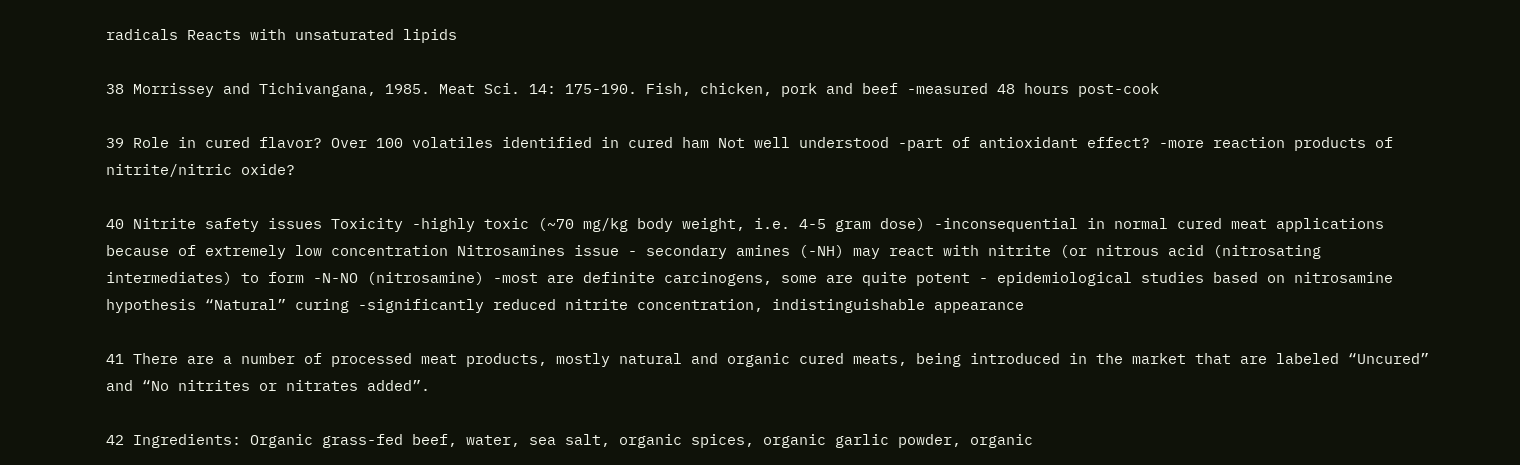radicals Reacts with unsaturated lipids

38 Morrissey and Tichivangana, 1985. Meat Sci. 14: 175-190. Fish, chicken, pork and beef -measured 48 hours post-cook

39 Role in cured flavor? Over 100 volatiles identified in cured ham Not well understood -part of antioxidant effect? -more reaction products of nitrite/nitric oxide?

40 Nitrite safety issues Toxicity -highly toxic (~70 mg/kg body weight, i.e. 4-5 gram dose) -inconsequential in normal cured meat applications because of extremely low concentration Nitrosamines issue - secondary amines (-NH) may react with nitrite (or nitrous acid (nitrosating intermediates) to form -N-NO (nitrosamine) -most are definite carcinogens, some are quite potent - epidemiological studies based on nitrosamine hypothesis “Natural” curing -significantly reduced nitrite concentration, indistinguishable appearance

41 There are a number of processed meat products, mostly natural and organic cured meats, being introduced in the market that are labeled “Uncured” and “No nitrites or nitrates added”.

42 Ingredients: Organic grass-fed beef, water, sea salt, organic spices, organic garlic powder, organic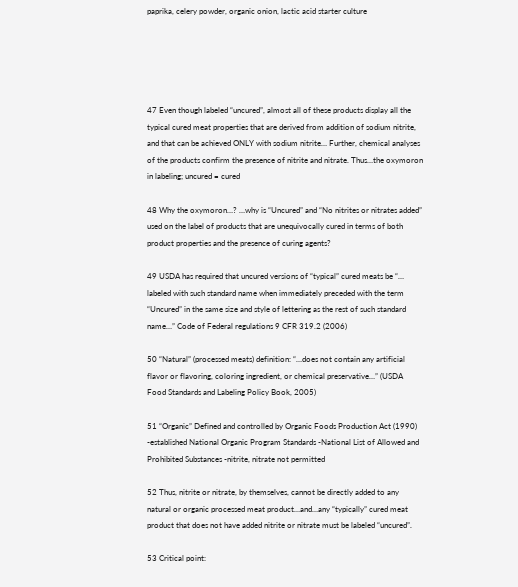paprika, celery powder, organic onion, lactic acid starter culture





47 Even though labeled “uncured”, almost all of these products display all the typical cured meat properties that are derived from addition of sodium nitrite, and that can be achieved ONLY with sodium nitrite… Further, chemical analyses of the products confirm the presence of nitrite and nitrate. Thus…the oxymoron in labeling; uncured = cured

48 Why the oxymoron…? …why is “Uncured” and “No nitrites or nitrates added” used on the label of products that are unequivocally cured in terms of both product properties and the presence of curing agents?

49 USDA has required that uncured versions of “typical” cured meats be “… labeled with such standard name when immediately preceded with the term “Uncured” in the same size and style of lettering as the rest of such standard name…” Code of Federal regulations 9 CFR 319.2 (2006)

50 “Natural” (processed meats) definition: “…does not contain any artificial flavor or flavoring, coloring ingredient, or chemical preservative…” (USDA Food Standards and Labeling Policy Book, 2005)

51 “Organic” Defined and controlled by Organic Foods Production Act (1990) -established National Organic Program Standards -National List of Allowed and Prohibited Substances -nitrite, nitrate not permitted

52 Thus, nitrite or nitrate, by themselves, cannot be directly added to any natural or organic processed meat product…and…any “typically” cured meat product that does not have added nitrite or nitrate must be labeled “uncured”.

53 Critical point: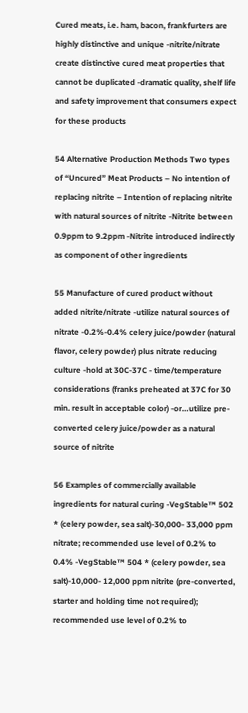Cured meats, i.e. ham, bacon, frankfurters are highly distinctive and unique -nitrite/nitrate create distinctive cured meat properties that cannot be duplicated -dramatic quality, shelf life and safety improvement that consumers expect for these products

54 Alternative Production Methods Two types of “Uncured” Meat Products – No intention of replacing nitrite – Intention of replacing nitrite with natural sources of nitrite -Nitrite between 0.9ppm to 9.2ppm -Nitrite introduced indirectly as component of other ingredients

55 Manufacture of cured product without added nitrite/nitrate -utilize natural sources of nitrate -0.2%-0.4% celery juice/powder (natural flavor, celery powder) plus nitrate reducing culture -hold at 30C-37C - time/temperature considerations (franks preheated at 37C for 30 min. result in acceptable color) -or…utilize pre-converted celery juice/powder as a natural source of nitrite

56 Examples of commercially available ingredients for natural curing -VegStable™ 502 * (celery powder, sea salt)-30,000- 33,000 ppm nitrate; recommended use level of 0.2% to 0.4% -VegStable™ 504 * (celery powder, sea salt)-10,000- 12,000 ppm nitrite (pre-converted, starter and holding time not required); recommended use level of 0.2% to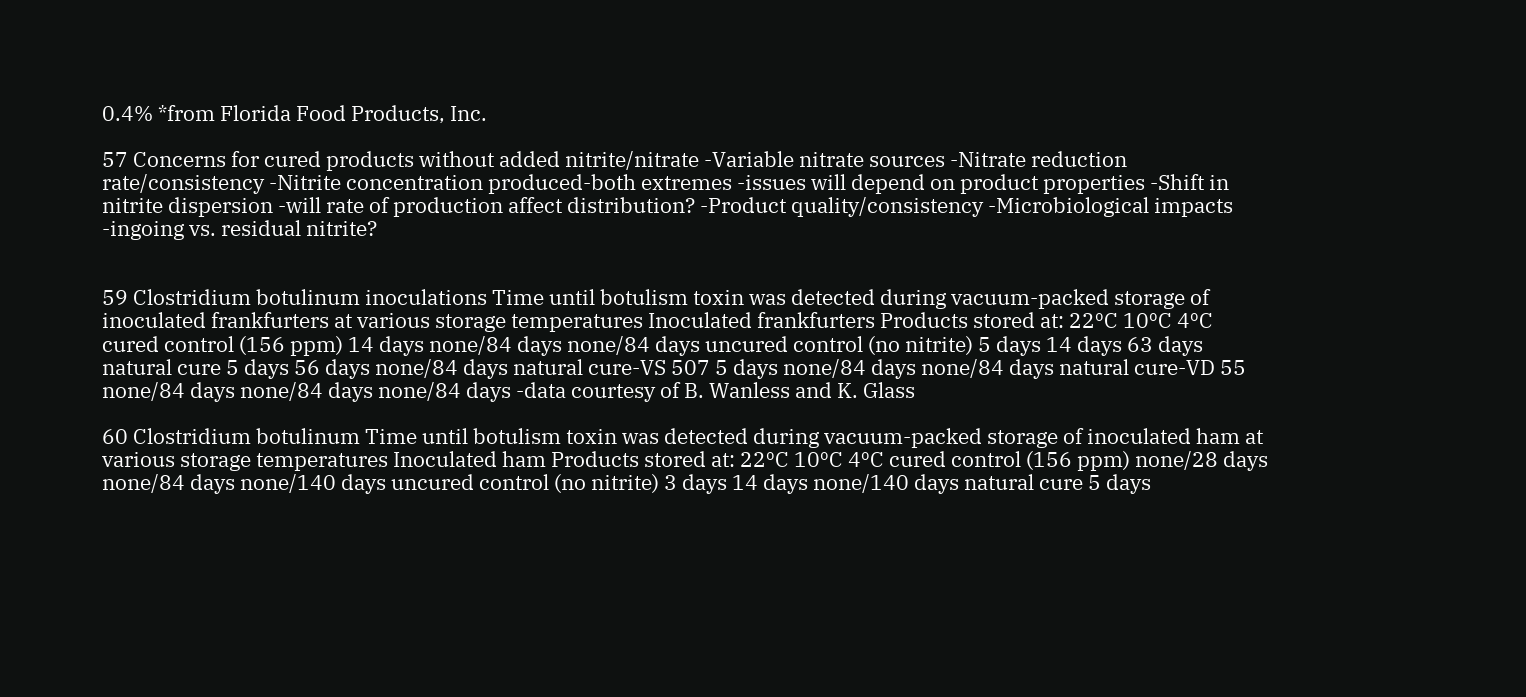0.4% *from Florida Food Products, Inc.

57 Concerns for cured products without added nitrite/nitrate -Variable nitrate sources -Nitrate reduction rate/consistency -Nitrite concentration produced-both extremes -issues will depend on product properties -Shift in nitrite dispersion -will rate of production affect distribution? -Product quality/consistency -Microbiological impacts -ingoing vs. residual nitrite?


59 Clostridium botulinum inoculations Time until botulism toxin was detected during vacuum-packed storage of inoculated frankfurters at various storage temperatures Inoculated frankfurters Products stored at: 22ºC 10ºC 4ºC cured control (156 ppm) 14 days none/84 days none/84 days uncured control (no nitrite) 5 days 14 days 63 days natural cure 5 days 56 days none/84 days natural cure-VS 507 5 days none/84 days none/84 days natural cure-VD 55 none/84 days none/84 days none/84 days -data courtesy of B. Wanless and K. Glass

60 Clostridium botulinum Time until botulism toxin was detected during vacuum-packed storage of inoculated ham at various storage temperatures Inoculated ham Products stored at: 22ºC 10ºC 4ºC cured control (156 ppm) none/28 days none/84 days none/140 days uncured control (no nitrite) 3 days 14 days none/140 days natural cure 5 days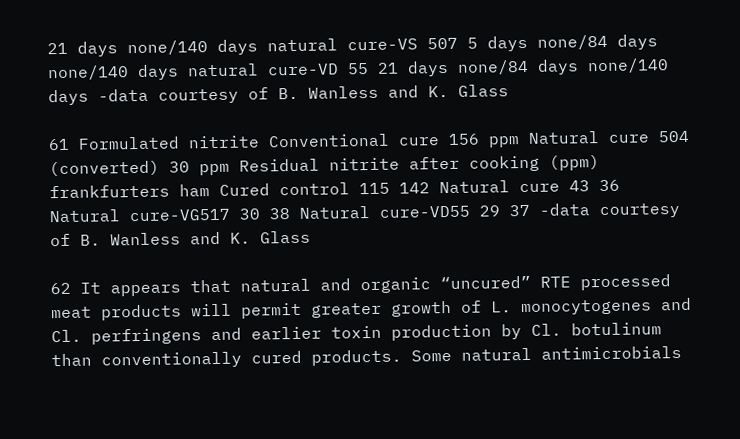21 days none/140 days natural cure-VS 507 5 days none/84 days none/140 days natural cure-VD 55 21 days none/84 days none/140 days -data courtesy of B. Wanless and K. Glass

61 Formulated nitrite Conventional cure 156 ppm Natural cure 504 (converted) 30 ppm Residual nitrite after cooking (ppm) frankfurters ham Cured control 115 142 Natural cure 43 36 Natural cure-VG517 30 38 Natural cure-VD55 29 37 -data courtesy of B. Wanless and K. Glass

62 It appears that natural and organic “uncured” RTE processed meat products will permit greater growth of L. monocytogenes and Cl. perfringens and earlier toxin production by Cl. botulinum than conventionally cured products. Some natural antimicrobials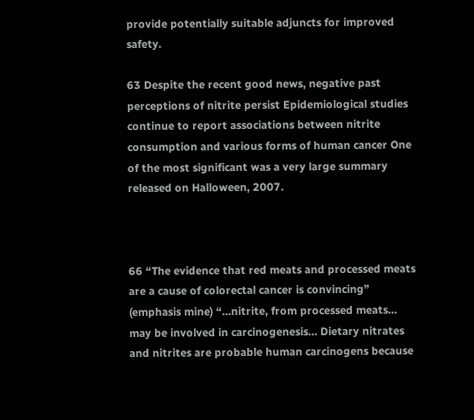provide potentially suitable adjuncts for improved safety.

63 Despite the recent good news, negative past perceptions of nitrite persist Epidemiological studies continue to report associations between nitrite consumption and various forms of human cancer One of the most significant was a very large summary released on Halloween, 2007.



66 “The evidence that red meats and processed meats are a cause of colorectal cancer is convincing” (emphasis mine) “…nitrite, from processed meats… may be involved in carcinogenesis… Dietary nitrates and nitrites are probable human carcinogens because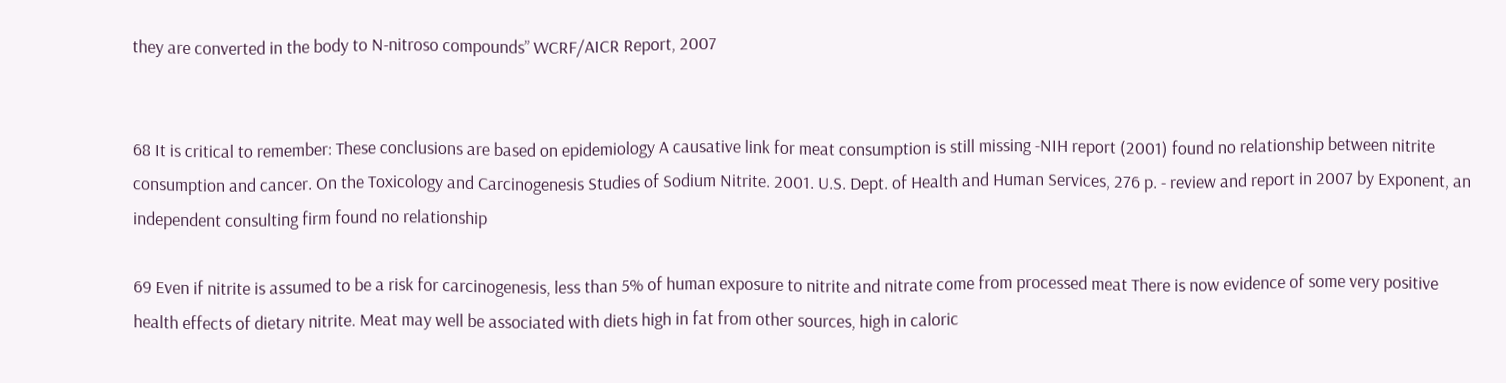they are converted in the body to N-nitroso compounds” WCRF/AICR Report, 2007


68 It is critical to remember: These conclusions are based on epidemiology A causative link for meat consumption is still missing -NIH report (2001) found no relationship between nitrite consumption and cancer. On the Toxicology and Carcinogenesis Studies of Sodium Nitrite. 2001. U.S. Dept. of Health and Human Services, 276 p. - review and report in 2007 by Exponent, an independent consulting firm found no relationship

69 Even if nitrite is assumed to be a risk for carcinogenesis, less than 5% of human exposure to nitrite and nitrate come from processed meat There is now evidence of some very positive health effects of dietary nitrite. Meat may well be associated with diets high in fat from other sources, high in caloric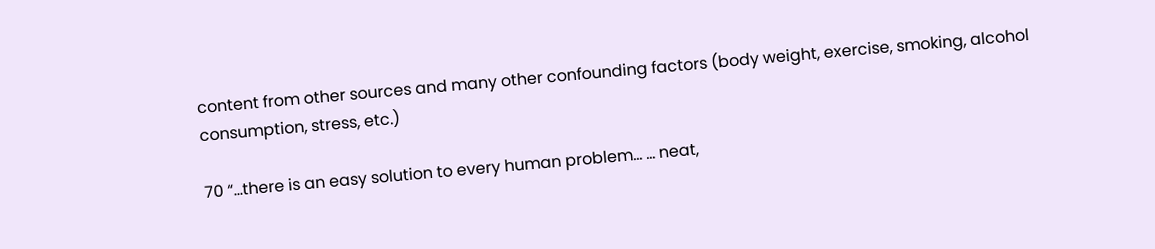content from other sources and many other confounding factors (body weight, exercise, smoking, alcohol consumption, stress, etc.)

70 “…there is an easy solution to every human problem… … neat,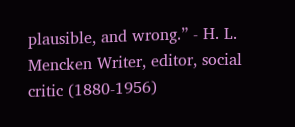plausible, and wrong.” - H. L. Mencken Writer, editor, social critic (1880-1956)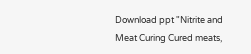Download ppt "Nitrite and Meat Curing Cured meats,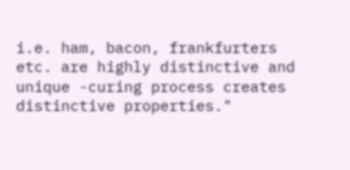i.e. ham, bacon, frankfurters etc. are highly distinctive and unique -curing process creates distinctive properties."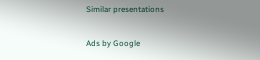Similar presentations

Ads by Google